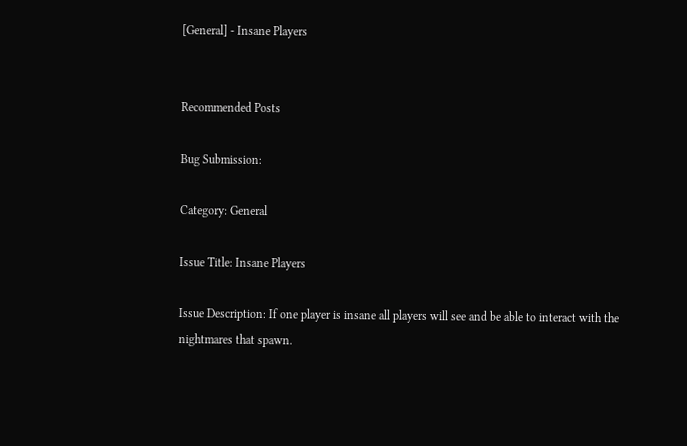[General] - Insane Players


Recommended Posts

Bug Submission:

Category: General

Issue Title: Insane Players

Issue Description: If one player is insane all players will see and be able to interact with the nightmares that spawn.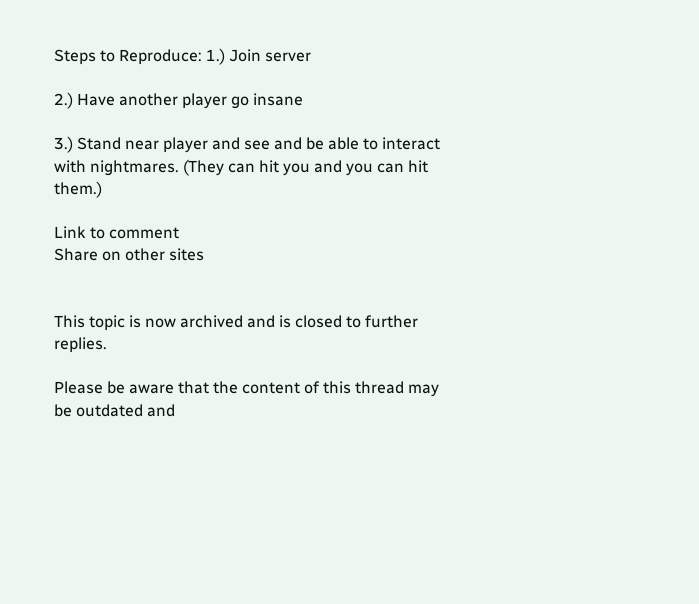Steps to Reproduce: 1.) Join server

2.) Have another player go insane

3.) Stand near player and see and be able to interact with nightmares. (They can hit you and you can hit them.)

Link to comment
Share on other sites


This topic is now archived and is closed to further replies.

Please be aware that the content of this thread may be outdated and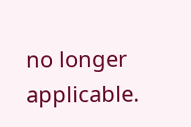no longer applicable.